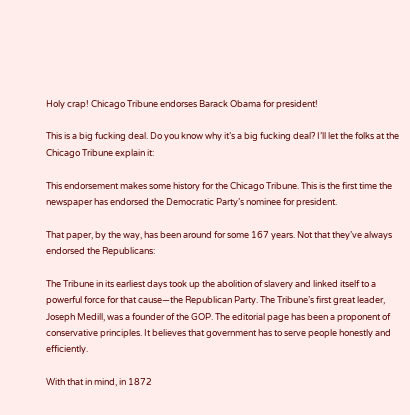Holy crap! Chicago Tribune endorses Barack Obama for president!

This is a big fucking deal. Do you know why it’s a big fucking deal? I’ll let the folks at the Chicago Tribune explain it:

This endorsement makes some history for the Chicago Tribune. This is the first time the newspaper has endorsed the Democratic Party’s nominee for president.

That paper, by the way, has been around for some 167 years. Not that they’ve always endorsed the Republicans:

The Tribune in its earliest days took up the abolition of slavery and linked itself to a powerful force for that cause—the Republican Party. The Tribune’s first great leader, Joseph Medill, was a founder of the GOP. The editorial page has been a proponent of conservative principles. It believes that government has to serve people honestly and efficiently.

With that in mind, in 1872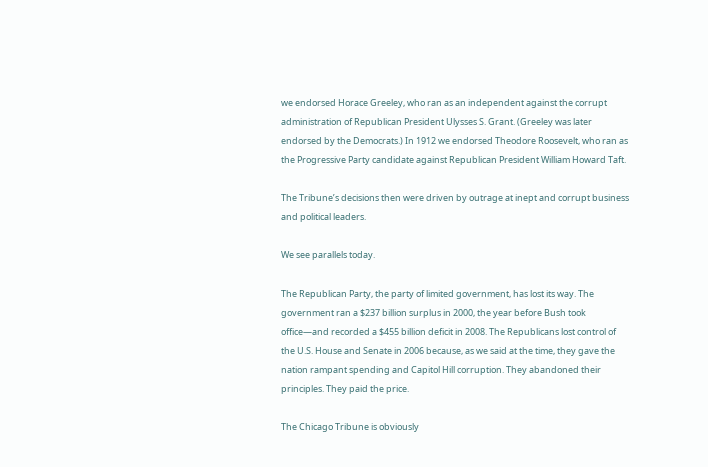we endorsed Horace Greeley, who ran as an independent against the corrupt administration of Republican President Ulysses S. Grant. (Greeley was later endorsed by the Democrats.) In 1912 we endorsed Theodore Roosevelt, who ran as the Progressive Party candidate against Republican President William Howard Taft.

The Tribune’s decisions then were driven by outrage at inept and corrupt business and political leaders.

We see parallels today.

The Republican Party, the party of limited government, has lost its way. The government ran a $237 billion surplus in 2000, the year before Bush took office—and recorded a $455 billion deficit in 2008. The Republicans lost control of the U.S. House and Senate in 2006 because, as we said at the time, they gave the nation rampant spending and Capitol Hill corruption. They abandoned their principles. They paid the price.

The Chicago Tribune is obviously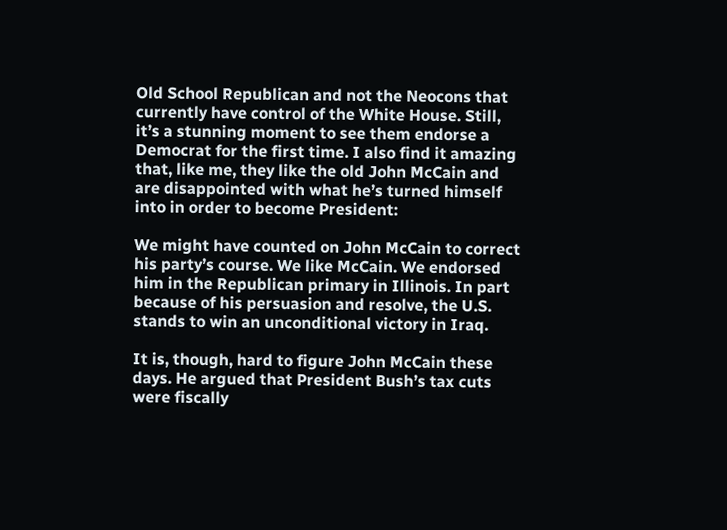Old School Republican and not the Neocons that currently have control of the White House. Still, it’s a stunning moment to see them endorse a Democrat for the first time. I also find it amazing that, like me, they like the old John McCain and are disappointed with what he’s turned himself into in order to become President:

We might have counted on John McCain to correct his party’s course. We like McCain. We endorsed him in the Republican primary in Illinois. In part because of his persuasion and resolve, the U.S. stands to win an unconditional victory in Iraq.

It is, though, hard to figure John McCain these days. He argued that President Bush’s tax cuts were fiscally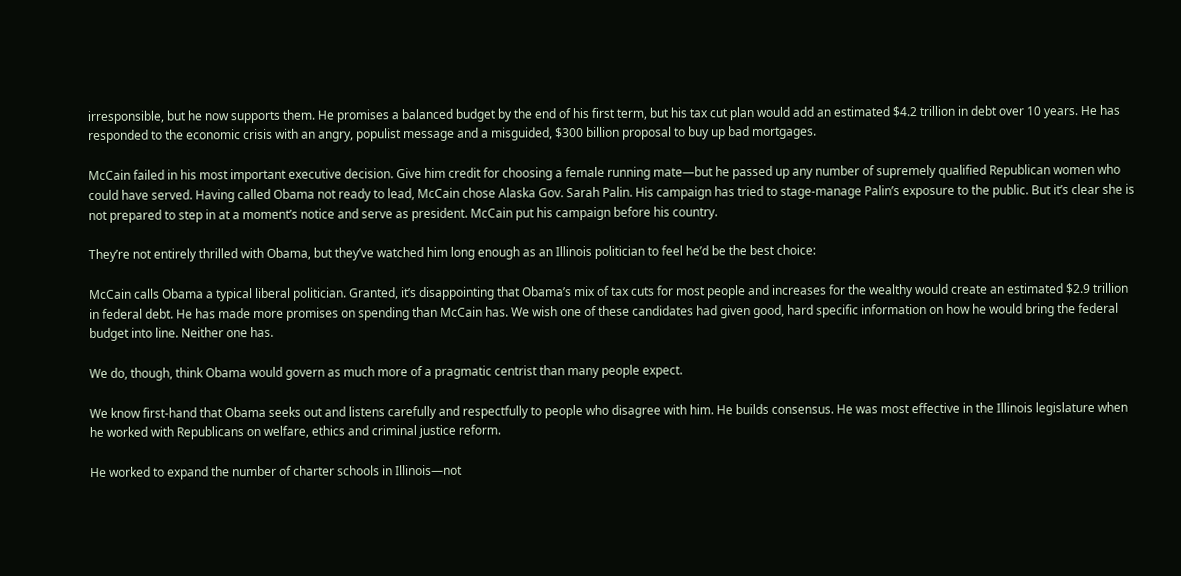irresponsible, but he now supports them. He promises a balanced budget by the end of his first term, but his tax cut plan would add an estimated $4.2 trillion in debt over 10 years. He has responded to the economic crisis with an angry, populist message and a misguided, $300 billion proposal to buy up bad mortgages.

McCain failed in his most important executive decision. Give him credit for choosing a female running mate—but he passed up any number of supremely qualified Republican women who could have served. Having called Obama not ready to lead, McCain chose Alaska Gov. Sarah Palin. His campaign has tried to stage-manage Palin’s exposure to the public. But it’s clear she is not prepared to step in at a moment’s notice and serve as president. McCain put his campaign before his country.

They’re not entirely thrilled with Obama, but they’ve watched him long enough as an Illinois politician to feel he’d be the best choice:

McCain calls Obama a typical liberal politician. Granted, it’s disappointing that Obama’s mix of tax cuts for most people and increases for the wealthy would create an estimated $2.9 trillion in federal debt. He has made more promises on spending than McCain has. We wish one of these candidates had given good, hard specific information on how he would bring the federal budget into line. Neither one has.

We do, though, think Obama would govern as much more of a pragmatic centrist than many people expect.

We know first-hand that Obama seeks out and listens carefully and respectfully to people who disagree with him. He builds consensus. He was most effective in the Illinois legislature when he worked with Republicans on welfare, ethics and criminal justice reform.

He worked to expand the number of charter schools in Illinois—not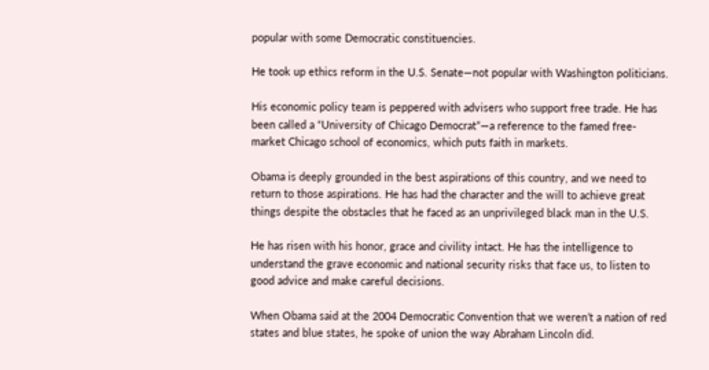popular with some Democratic constituencies.

He took up ethics reform in the U.S. Senate—not popular with Washington politicians.

His economic policy team is peppered with advisers who support free trade. He has been called a “University of Chicago Democrat”—a reference to the famed free-market Chicago school of economics, which puts faith in markets.

Obama is deeply grounded in the best aspirations of this country, and we need to return to those aspirations. He has had the character and the will to achieve great things despite the obstacles that he faced as an unprivileged black man in the U.S.

He has risen with his honor, grace and civility intact. He has the intelligence to understand the grave economic and national security risks that face us, to listen to good advice and make careful decisions.

When Obama said at the 2004 Democratic Convention that we weren’t a nation of red states and blue states, he spoke of union the way Abraham Lincoln did.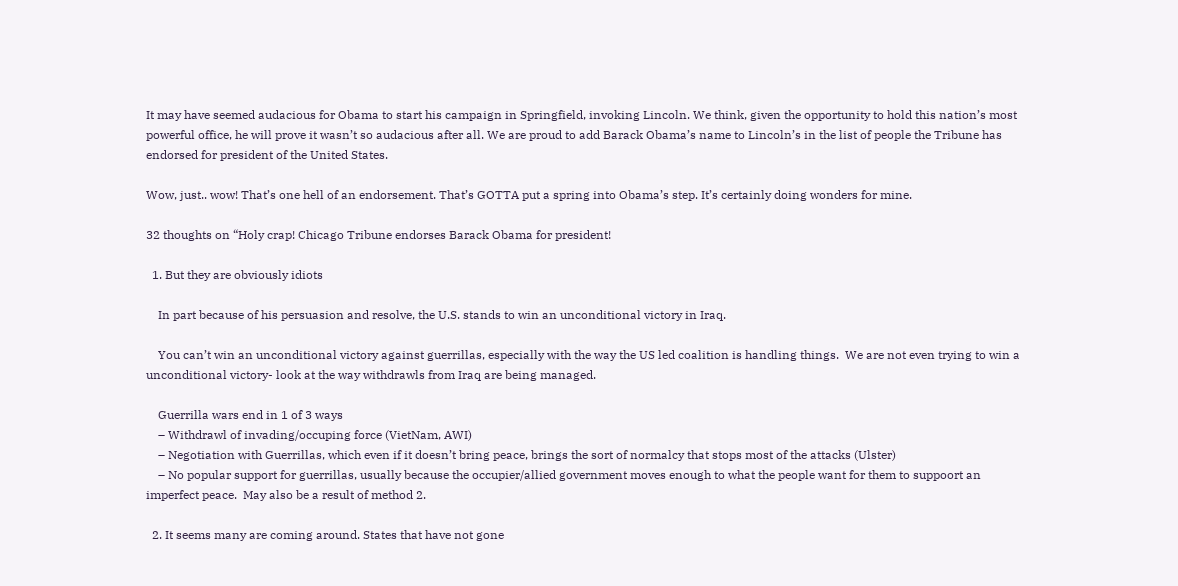It may have seemed audacious for Obama to start his campaign in Springfield, invoking Lincoln. We think, given the opportunity to hold this nation’s most powerful office, he will prove it wasn’t so audacious after all. We are proud to add Barack Obama’s name to Lincoln’s in the list of people the Tribune has endorsed for president of the United States.

Wow, just.. wow! That’s one hell of an endorsement. That’s GOTTA put a spring into Obama’s step. It’s certainly doing wonders for mine.

32 thoughts on “Holy crap! Chicago Tribune endorses Barack Obama for president!

  1. But they are obviously idiots

    In part because of his persuasion and resolve, the U.S. stands to win an unconditional victory in Iraq.

    You can’t win an unconditional victory against guerrillas, especially with the way the US led coalition is handling things.  We are not even trying to win a unconditional victory- look at the way withdrawls from Iraq are being managed.

    Guerrilla wars end in 1 of 3 ways
    – Withdrawl of invading/occuping force (VietNam, AWI)
    – Negotiation with Guerrillas, which even if it doesn’t bring peace, brings the sort of normalcy that stops most of the attacks (Ulster)
    – No popular support for guerrillas, usually because the occupier/allied government moves enough to what the people want for them to suppoort an imperfect peace.  May also be a result of method 2.

  2. It seems many are coming around. States that have not gone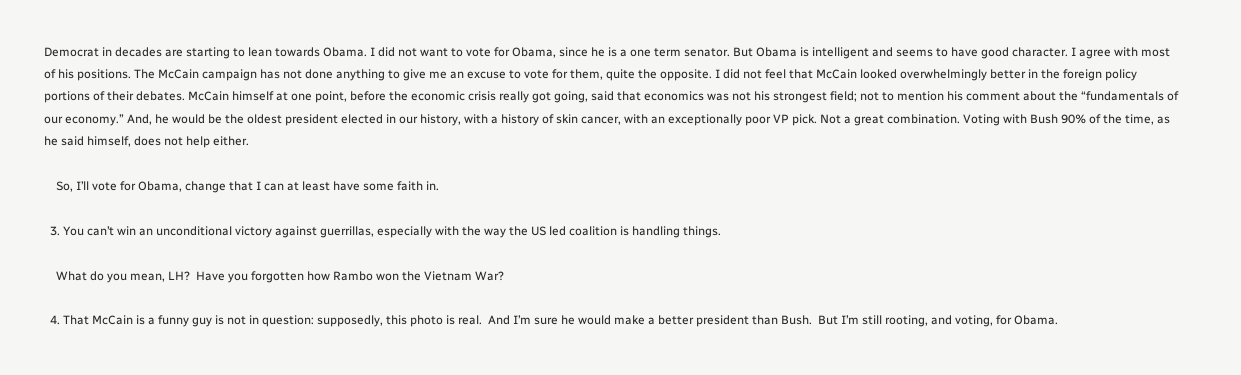Democrat in decades are starting to lean towards Obama. I did not want to vote for Obama, since he is a one term senator. But Obama is intelligent and seems to have good character. I agree with most of his positions. The McCain campaign has not done anything to give me an excuse to vote for them, quite the opposite. I did not feel that McCain looked overwhelmingly better in the foreign policy portions of their debates. McCain himself at one point, before the economic crisis really got going, said that economics was not his strongest field; not to mention his comment about the “fundamentals of our economy.” And, he would be the oldest president elected in our history, with a history of skin cancer, with an exceptionally poor VP pick. Not a great combination. Voting with Bush 90% of the time, as he said himself, does not help either.

    So, I’ll vote for Obama, change that I can at least have some faith in.

  3. You can’t win an unconditional victory against guerrillas, especially with the way the US led coalition is handling things.

    What do you mean, LH?  Have you forgotten how Rambo won the Vietnam War?

  4. That McCain is a funny guy is not in question: supposedly, this photo is real.  And I’m sure he would make a better president than Bush.  But I’m still rooting, and voting, for Obama.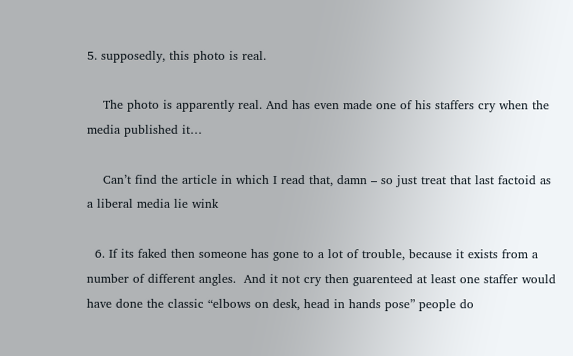5. supposedly, this photo is real.

    The photo is apparently real. And has even made one of his staffers cry when the media published it…

    Can’t find the article in which I read that, damn – so just treat that last factoid as a liberal media lie wink

  6. If its faked then someone has gone to a lot of trouble, because it exists from a number of different angles.  And it not cry then guarenteed at least one staffer would have done the classic “elbows on desk, head in hands pose” people do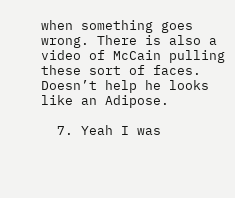when something goes wrong. There is also a video of McCain pulling these sort of faces.  Doesn’t help he looks like an Adipose.

  7. Yeah I was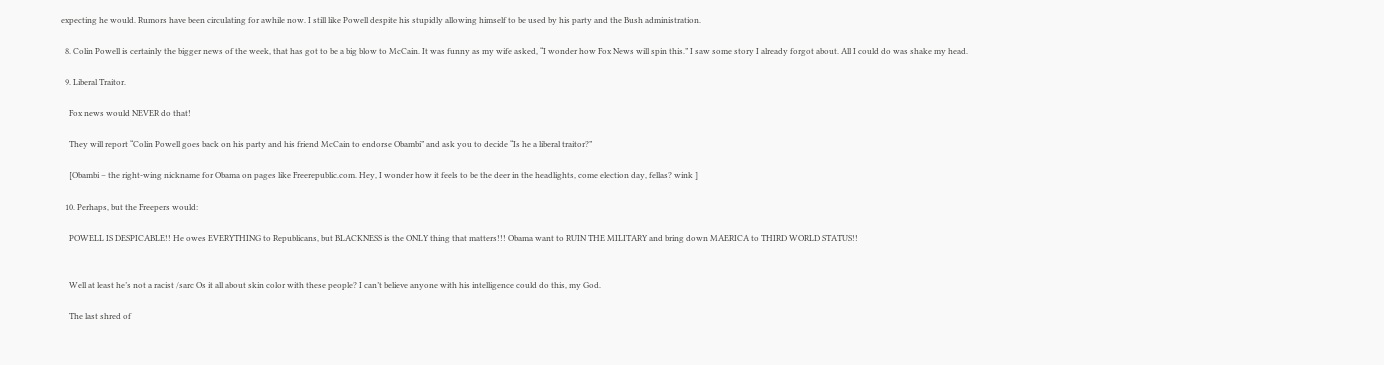expecting he would. Rumors have been circulating for awhile now. I still like Powell despite his stupidly allowing himself to be used by his party and the Bush administration.

  8. Colin Powell is certainly the bigger news of the week, that has got to be a big blow to McCain. It was funny as my wife asked, “I wonder how Fox News will spin this.” I saw some story I already forgot about. All I could do was shake my head.

  9. Liberal Traitor.

    Fox news would NEVER do that!

    They will report “Colin Powell goes back on his party and his friend McCain to endorse Obambi” and ask you to decide “Is he a liberal traitor?”

    [Obambi – the right-wing nickname for Obama on pages like Freerepublic.com. Hey, I wonder how it feels to be the deer in the headlights, come election day, fellas? wink ]

  10. Perhaps, but the Freepers would:

    POWELL IS DESPICABLE!! He owes EVERYTHING to Republicans, but BLACKNESS is the ONLY thing that matters!!! Obama want to RUIN THE MILITARY and bring down MAERICA to THIRD WORLD STATUS!!


    Well at least he’s not a racist /sarc Os it all about skin color with these people? I can’t believe anyone with his intelligence could do this, my God.

    The last shred of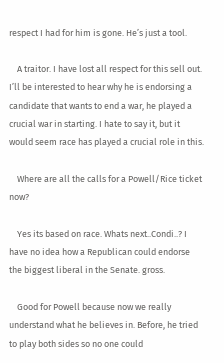respect I had for him is gone. He’s just a tool.

    A traitor. I have lost all respect for this sell out. I’ll be interested to hear why he is endorsing a candidate that wants to end a war, he played a crucial war in starting. I hate to say it, but it would seem race has played a crucial role in this.

    Where are all the calls for a Powell/Rice ticket now?

    Yes its based on race. Whats next..Condi..? I have no idea how a Republican could endorse the biggest liberal in the Senate. gross.

    Good for Powell because now we really understand what he believes in. Before, he tried to play both sides so no one could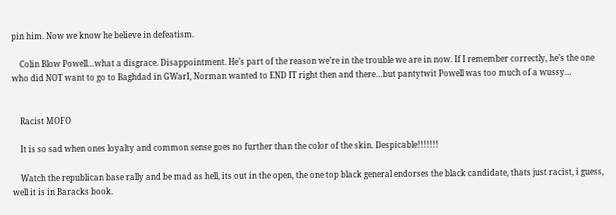pin him. Now we know he believe in defeatism.

    Colin Blow Powell…what a disgrace. Disappointment. He’s part of the reason we’re in the trouble we are in now. If I remember correctly, he’s the one who did NOT want to go to Baghdad in GWarI, Norman wanted to END IT right then and there…but pantytwit Powell was too much of a wussy…


    Racist MOFO

    It is so sad when ones loyalty and common sense goes no further than the color of the skin. Despicable!!!!!!!

    Watch the republican base rally and be mad as hell, its out in the open, the one top black general endorses the black candidate, thats just racist, i guess, well it is in Baracks book.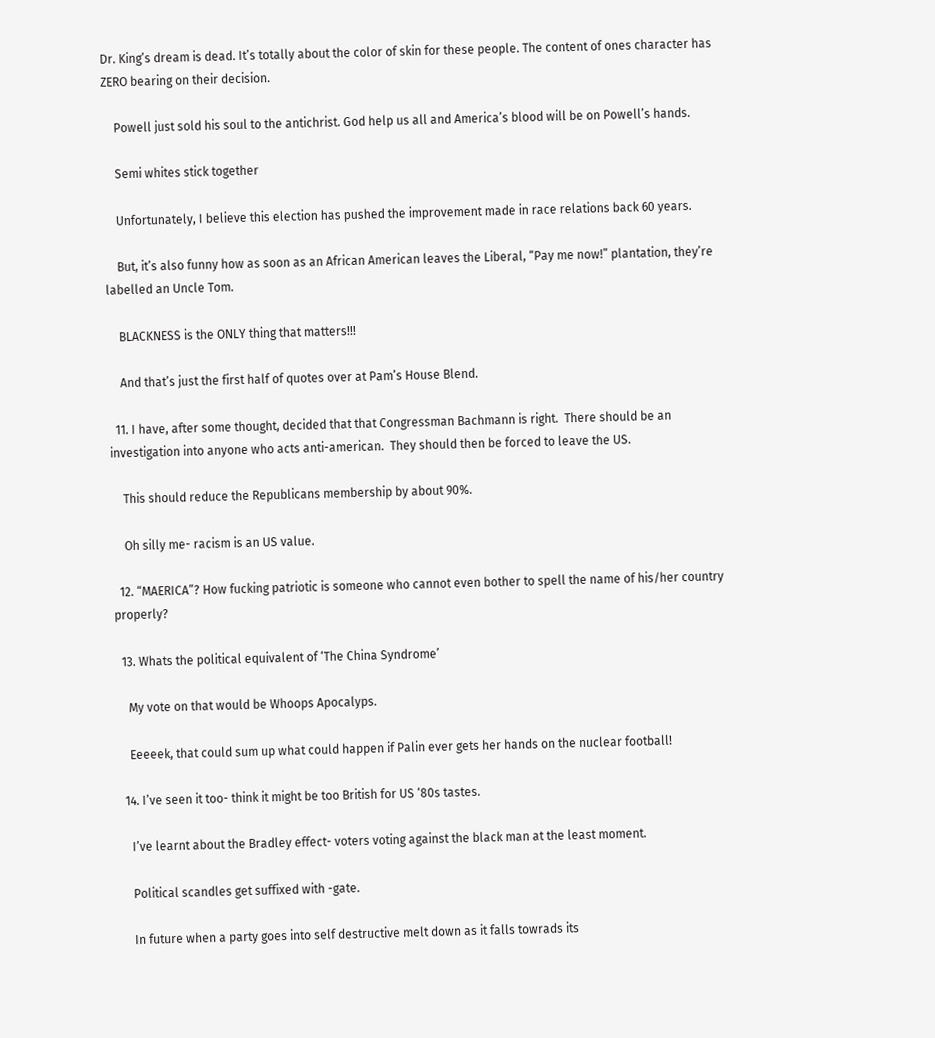Dr. King’s dream is dead. It’s totally about the color of skin for these people. The content of ones character has ZERO bearing on their decision.

    Powell just sold his soul to the antichrist. God help us all and America’s blood will be on Powell’s hands.

    Semi whites stick together

    Unfortunately, I believe this election has pushed the improvement made in race relations back 60 years.

    But, it’s also funny how as soon as an African American leaves the Liberal, “Pay me now!” plantation, they’re labelled an Uncle Tom.

    BLACKNESS is the ONLY thing that matters!!!

    And that’s just the first half of quotes over at Pam’s House Blend.

  11. I have, after some thought, decided that that Congressman Bachmann is right.  There should be an investigation into anyone who acts anti-american.  They should then be forced to leave the US.

    This should reduce the Republicans membership by about 90%.

    Oh silly me- racism is an US value.

  12. “MAERICA”? How fucking patriotic is someone who cannot even bother to spell the name of his/her country properly?

  13. Whats the political equivalent of ‘The China Syndrome’

    My vote on that would be Whoops Apocalyps.

    Eeeeek, that could sum up what could happen if Palin ever gets her hands on the nuclear football!

  14. I’ve seen it too- think it might be too British for US ‘80s tastes.

    I’ve learnt about the Bradley effect- voters voting against the black man at the least moment.

    Political scandles get suffixed with -gate.

    In future when a party goes into self destructive melt down as it falls towrads its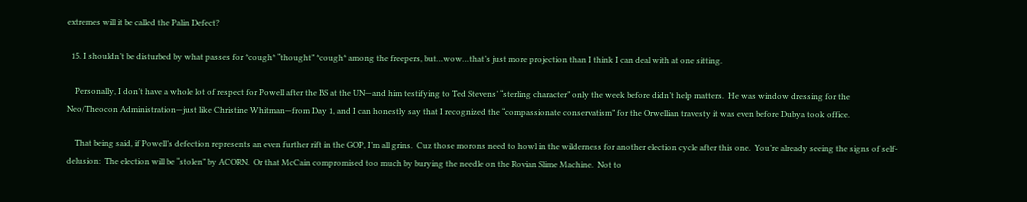extremes will it be called the Palin Defect?

  15. I shouldn’t be disturbed by what passes for *cough* “thought” *cough* among the freepers, but…wow…that’s just more projection than I think I can deal with at one sitting.

    Personally, I don’t have a whole lot of respect for Powell after the BS at the UN—and him testifying to Ted Stevens’ “sterling character” only the week before didn’t help matters.  He was window dressing for the Neo/Theocon Administration—just like Christine Whitman—from Day 1, and I can honestly say that I recognized the “compassionate conservatism” for the Orwellian travesty it was even before Dubya took office.

    That being said, if Powell’s defection represents an even further rift in the GOP, I’m all grins.  Cuz those morons need to howl in the wilderness for another election cycle after this one.  You’re already seeing the signs of self-delusion:  The election will be “stolen” by ACORN.  Or that McCain compromised too much by burying the needle on the Rovian Slime Machine.  Not to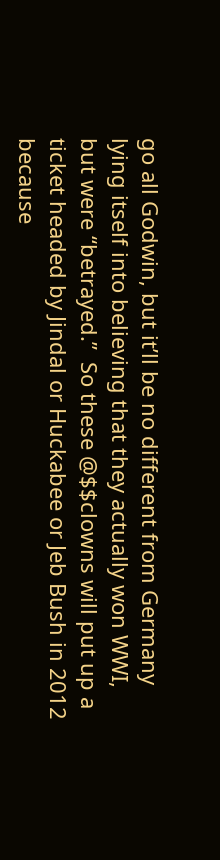go all Godwin, but it’ll be no different from Germany lying itself into believing that they actually won WWI, but were “betrayed.”  So these @$$clowns will put up a ticket headed by Jindal or Huckabee or Jeb Bush in 2012 because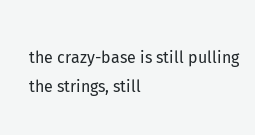the crazy-base is still pulling the strings, still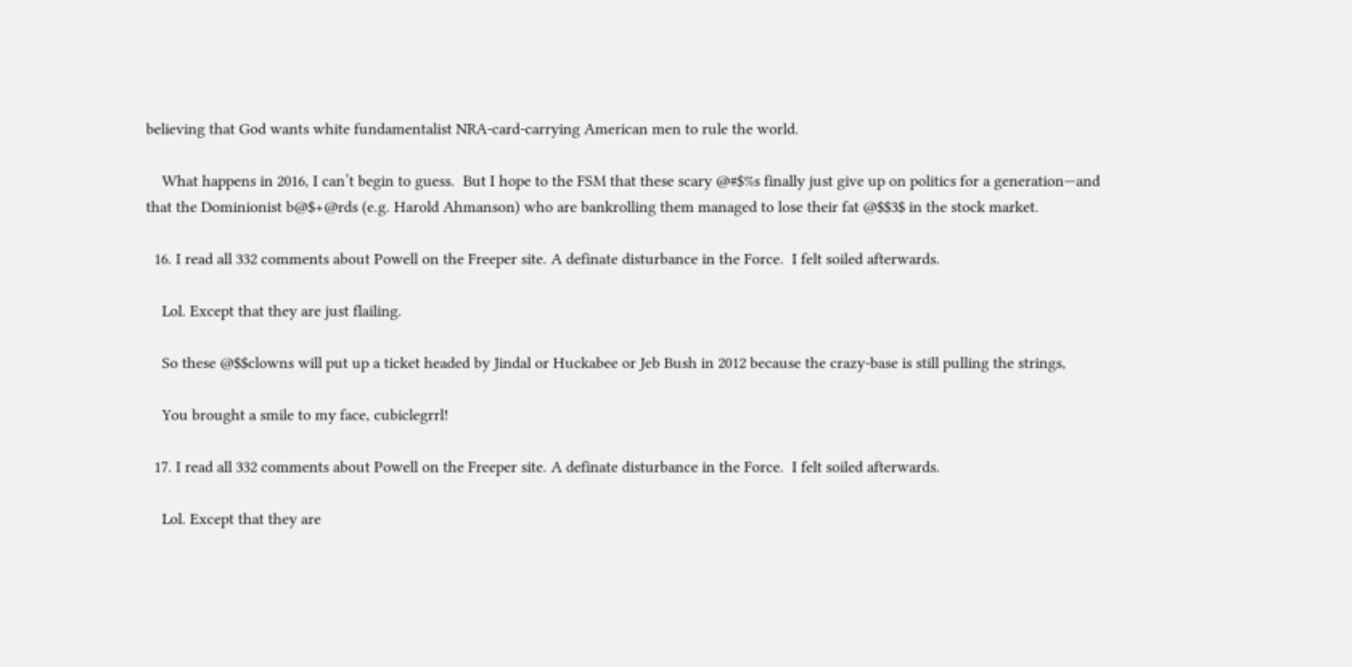believing that God wants white fundamentalist NRA-card-carrying American men to rule the world.

    What happens in 2016, I can’t begin to guess.  But I hope to the FSM that these scary @#$%s finally just give up on politics for a generation—and that the Dominionist b@$+@rds (e.g. Harold Ahmanson) who are bankrolling them managed to lose their fat @$$3$ in the stock market.

  16. I read all 332 comments about Powell on the Freeper site. A definate disturbance in the Force.  I felt soiled afterwards.

    Lol. Except that they are just flailing.

    So these @$$clowns will put up a ticket headed by Jindal or Huckabee or Jeb Bush in 2012 because the crazy-base is still pulling the strings,

    You brought a smile to my face, cubiclegrrl!

  17. I read all 332 comments about Powell on the Freeper site. A definate disturbance in the Force.  I felt soiled afterwards.

    Lol. Except that they are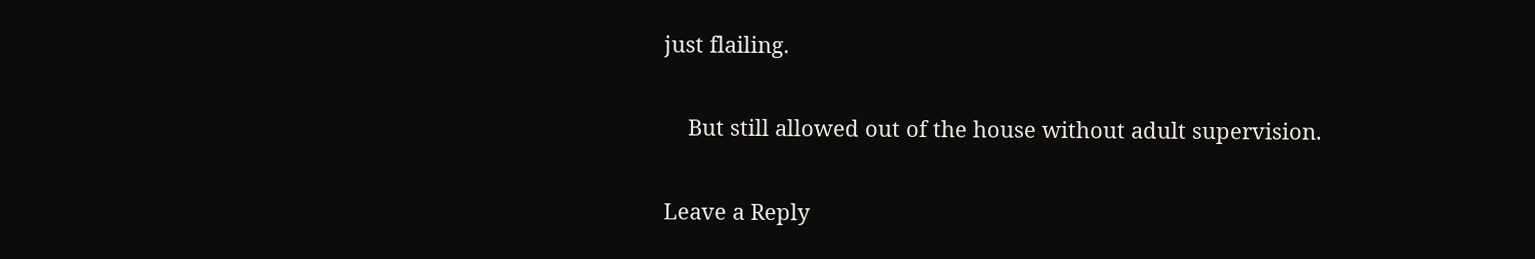just flailing.

    But still allowed out of the house without adult supervision.

Leave a Reply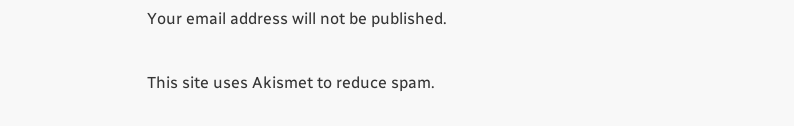Your email address will not be published.

This site uses Akismet to reduce spam.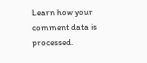Learn how your comment data is processed.